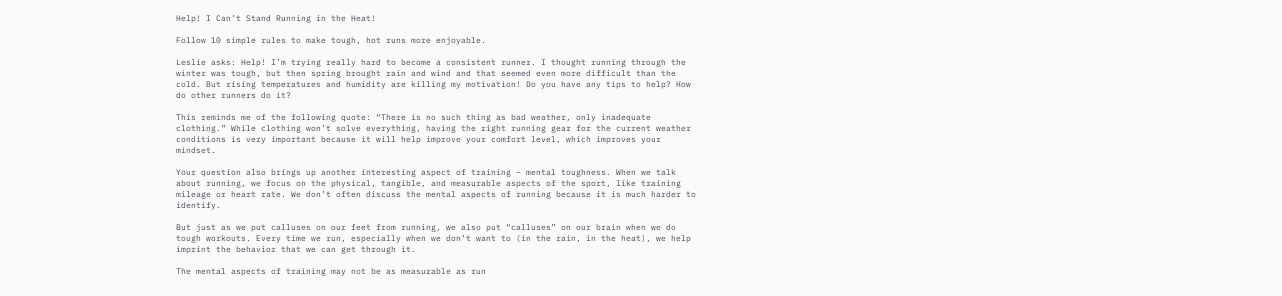Help! I Can’t Stand Running in the Heat!

Follow 10 simple rules to make tough, hot runs more enjoyable.

Leslie asks: Help! I’m trying really hard to become a consistent runner. I thought running through the winter was tough, but then spring brought rain and wind and that seemed even more difficult than the cold. But rising temperatures and humidity are killing my motivation! Do you have any tips to help? How do other runners do it?

This reminds me of the following quote: “There is no such thing as bad weather, only inadequate clothing.” While clothing won’t solve everything, having the right running gear for the current weather conditions is very important because it will help improve your comfort level, which improves your mindset.

Your question also brings up another interesting aspect of training – mental toughness. When we talk about running, we focus on the physical, tangible, and measurable aspects of the sport, like training mileage or heart rate. We don’t often discuss the mental aspects of running because it is much harder to identify.

But just as we put calluses on our feet from running, we also put “calluses” on our brain when we do tough workouts. Every time we run, especially when we don’t want to (in the rain, in the heat), we help imprint the behavior that we can get through it.

The mental aspects of training may not be as measurable as run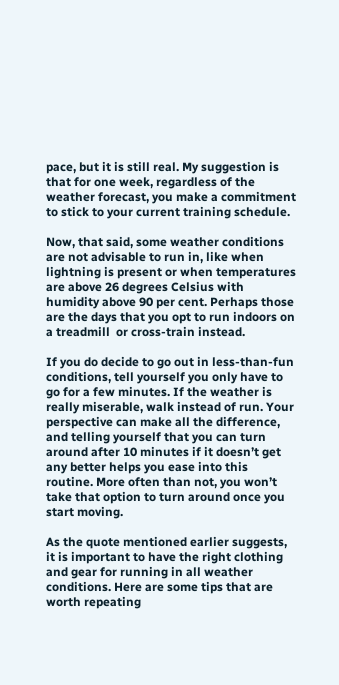pace, but it is still real. My suggestion is that for one week, regardless of the weather forecast, you make a commitment to stick to your current training schedule.

Now, that said, some weather conditions are not advisable to run in, like when lightning is present or when temperatures are above 26 degrees Celsius with humidity above 90 per cent. Perhaps those are the days that you opt to run indoors on a treadmill  or cross-train instead.

If you do decide to go out in less-than-fun conditions, tell yourself you only have to go for a few minutes. If the weather is really miserable, walk instead of run. Your perspective can make all the difference, and telling yourself that you can turn around after 10 minutes if it doesn’t get any better helps you ease into this routine. More often than not, you won’t take that option to turn around once you start moving.

As the quote mentioned earlier suggests, it is important to have the right clothing and gear for running in all weather conditions. Here are some tips that are worth repeating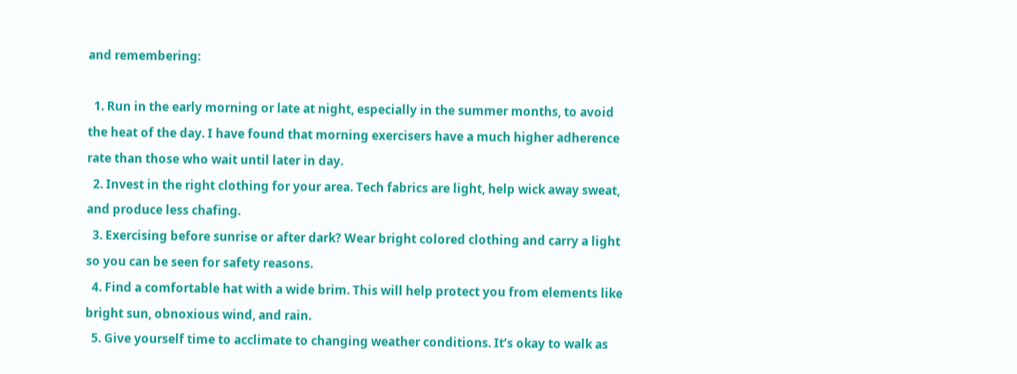and remembering:

  1. Run in the early morning or late at night, especially in the summer months, to avoid the heat of the day. I have found that morning exercisers have a much higher adherence rate than those who wait until later in day.
  2. Invest in the right clothing for your area. Tech fabrics are light, help wick away sweat, and produce less chafing.
  3. Exercising before sunrise or after dark? Wear bright colored clothing and carry a light so you can be seen for safety reasons.
  4. Find a comfortable hat with a wide brim. This will help protect you from elements like bright sun, obnoxious wind, and rain.
  5. Give yourself time to acclimate to changing weather conditions. It’s okay to walk as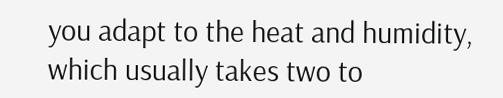you adapt to the heat and humidity, which usually takes two to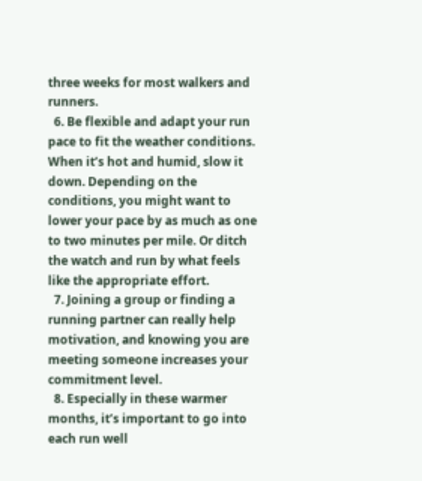three weeks for most walkers and runners.
  6. Be flexible and adapt your run pace to fit the weather conditions. When it’s hot and humid, slow it down. Depending on the conditions, you might want to lower your pace by as much as one to two minutes per mile. Or ditch the watch and run by what feels like the appropriate effort.
  7. Joining a group or finding a running partner can really help motivation, and knowing you are meeting someone increases your commitment level.
  8. Especially in these warmer months, it’s important to go into each run well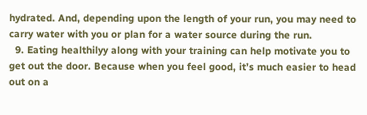hydrated. And, depending upon the length of your run, you may need to carry water with you or plan for a water source during the run.
  9. Eating healthilyy along with your training can help motivate you to get out the door. Because when you feel good, it’s much easier to head out on a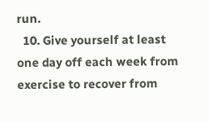run.
  10. Give yourself at least one day off each week from exercise to recover from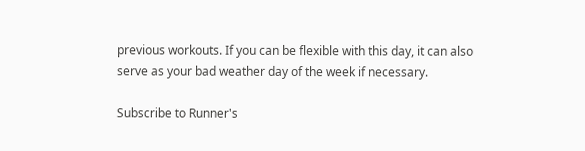previous workouts. If you can be flexible with this day, it can also serve as your bad weather day of the week if necessary.

Subscribe to Runner's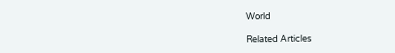World

Related Articles